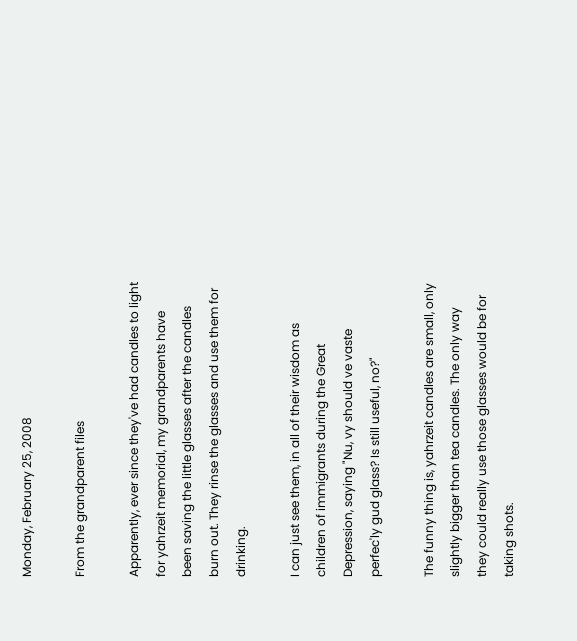Monday, February 25, 2008

From the grandparent files

Apparently, ever since they've had candles to light for yahrzeit memorial, my grandparents have been saving the little glasses after the candles burn out. They rinse the glasses and use them for drinking.

I can just see them, in all of their wisdom as children of immigrants during the Great Depression, saying "Nu, vy should ve vaste perfec'ly gud glass? Is still useful, no?"

The funny thing is, yahrzeit candles are small, only slightly bigger than tea candles. The only way they could really use those glasses would be for taking shots.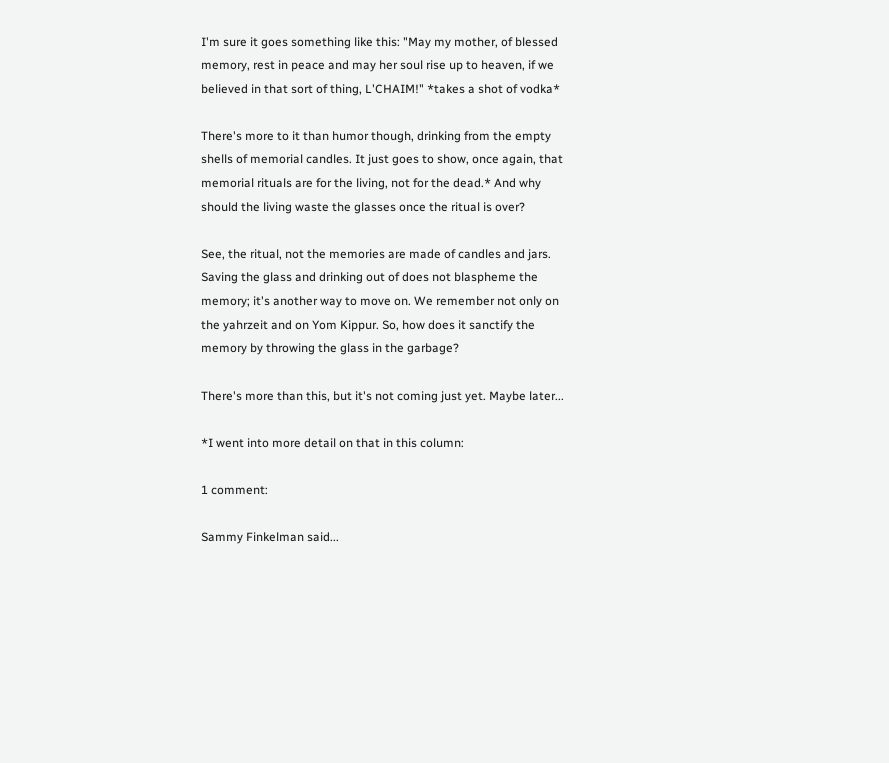I'm sure it goes something like this: "May my mother, of blessed memory, rest in peace and may her soul rise up to heaven, if we believed in that sort of thing, L'CHAIM!" *takes a shot of vodka*

There's more to it than humor though, drinking from the empty shells of memorial candles. It just goes to show, once again, that memorial rituals are for the living, not for the dead.* And why should the living waste the glasses once the ritual is over?

See, the ritual, not the memories are made of candles and jars. Saving the glass and drinking out of does not blaspheme the memory; it's another way to move on. We remember not only on the yahrzeit and on Yom Kippur. So, how does it sanctify the memory by throwing the glass in the garbage?

There's more than this, but it's not coming just yet. Maybe later...

*I went into more detail on that in this column:

1 comment:

Sammy Finkelman said...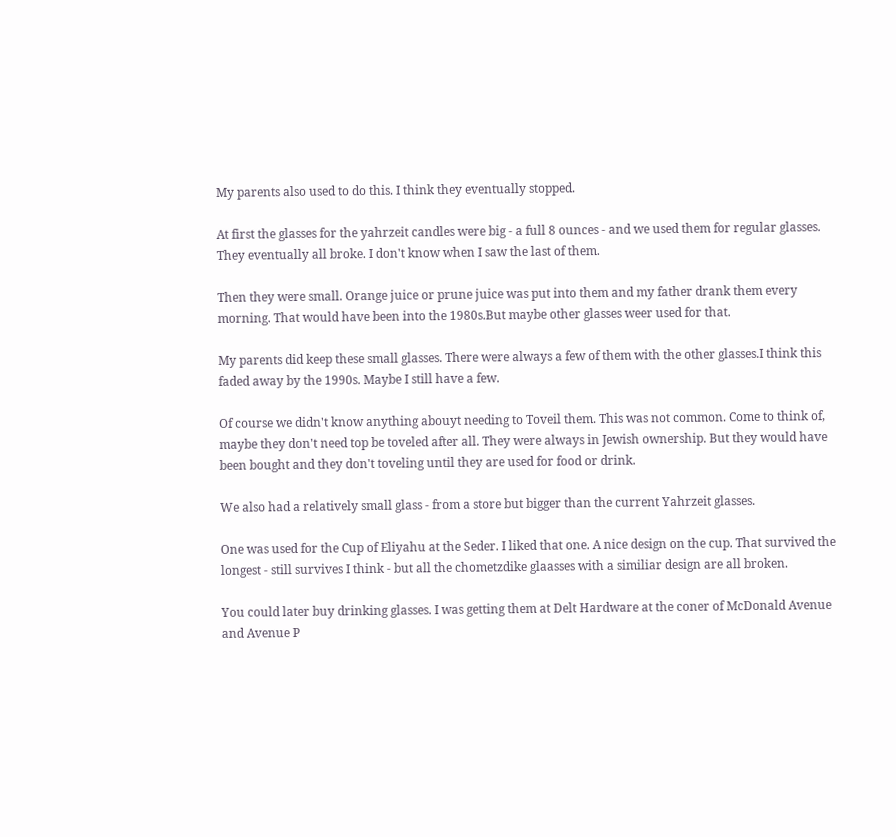My parents also used to do this. I think they eventually stopped.

At first the glasses for the yahrzeit candles were big - a full 8 ounces - and we used them for regular glasses. They eventually all broke. I don't know when I saw the last of them.

Then they were small. Orange juice or prune juice was put into them and my father drank them every morning. That would have been into the 1980s.But maybe other glasses weer used for that.

My parents did keep these small glasses. There were always a few of them with the other glasses.I think this faded away by the 1990s. Maybe I still have a few.

Of course we didn't know anything abouyt needing to Toveil them. This was not common. Come to think of, maybe they don't need top be toveled after all. They were always in Jewish ownership. But they would have been bought and they don't toveling until they are used for food or drink.

We also had a relatively small glass - from a store but bigger than the current Yahrzeit glasses.

One was used for the Cup of Eliyahu at the Seder. I liked that one. A nice design on the cup. That survived the longest - still survives I think - but all the chometzdike glaasses with a similiar design are all broken.

You could later buy drinking glasses. I was getting them at Delt Hardware at the coner of McDonald Avenue and Avenue P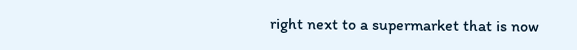right next to a supermarket that is now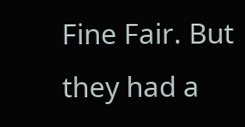Fine Fair. But they had a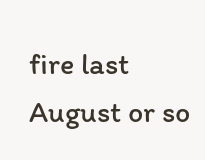fire last August or so